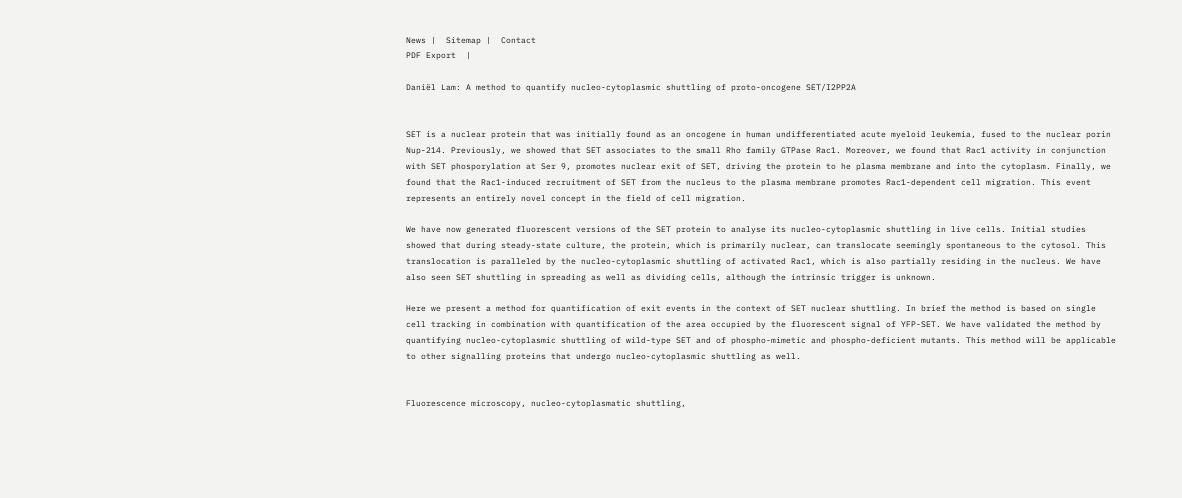News |  Sitemap |  Contact
PDF Export  |

Daniël Lam: A method to quantify nucleo-cytoplasmic shuttling of proto-oncogene SET/I2PP2A


SET is a nuclear protein that was initially found as an oncogene in human undifferentiated acute myeloid leukemia, fused to the nuclear porin Nup-214. Previously, we showed that SET associates to the small Rho family GTPase Rac1. Moreover, we found that Rac1 activity in conjunction with SET phosporylation at Ser 9, promotes nuclear exit of SET, driving the protein to he plasma membrane and into the cytoplasm. Finally, we found that the Rac1-induced recruitment of SET from the nucleus to the plasma membrane promotes Rac1-dependent cell migration. This event represents an entirely novel concept in the field of cell migration.

We have now generated fluorescent versions of the SET protein to analyse its nucleo-cytoplasmic shuttling in live cells. Initial studies showed that during steady-state culture, the protein, which is primarily nuclear, can translocate seemingly spontaneous to the cytosol. This translocation is paralleled by the nucleo-cytoplasmic shuttling of activated Rac1, which is also partially residing in the nucleus. We have also seen SET shuttling in spreading as well as dividing cells, although the intrinsic trigger is unknown.

Here we present a method for quantification of exit events in the context of SET nuclear shuttling. In brief the method is based on single cell tracking in combination with quantification of the area occupied by the fluorescent signal of YFP-SET. We have validated the method by quantifying nucleo-cytoplasmic shuttling of wild-type SET and of phospho-mimetic and phospho-deficient mutants. This method will be applicable to other signalling proteins that undergo nucleo-cytoplasmic shuttling as well.


Fluorescence microscopy, nucleo-cytoplasmatic shuttling,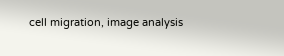cell migration, image analysis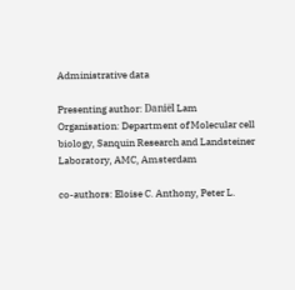Administrative data

Presenting author: Daniël Lam
Organisation: Department of Molecular cell biology, Sanquin Research and Landsteiner Laboratory, AMC, Amsterdam

co-authors: Eloise C. Anthony, Peter L.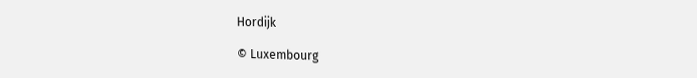Hordijk

© Luxembourg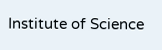Institute of Science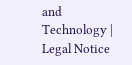and Technology | Legal Notice